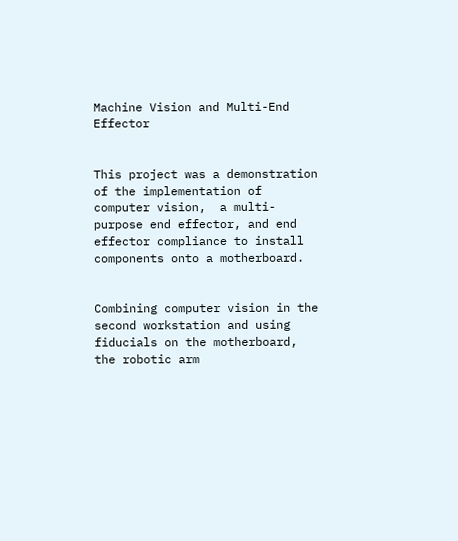Machine Vision and Multi-End Effector


This project was a demonstration of the implementation of computer vision,  a multi-purpose end effector, and end effector compliance to install components onto a motherboard.


Combining computer vision in the second workstation and using fiducials on the motherboard, the robotic arm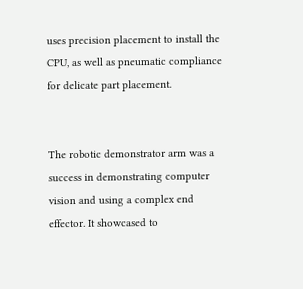uses precision placement to install the CPU, as well as pneumatic compliance for delicate part placement.


The robotic demonstrator arm was a success in demonstrating computer vision and using a complex end effector. It showcased to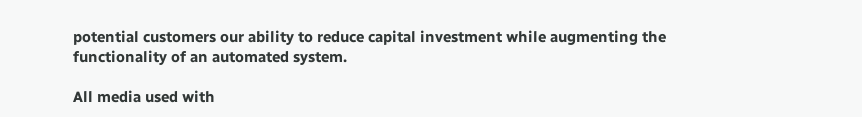potential customers our ability to reduce capital investment while augmenting the functionality of an automated system.

All media used with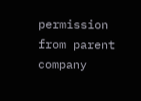permission from parent company